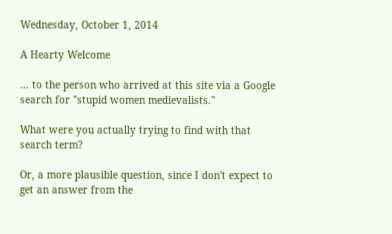Wednesday, October 1, 2014

A Hearty Welcome

... to the person who arrived at this site via a Google search for "stupid women medievalists."

What were you actually trying to find with that search term?

Or, a more plausible question, since I don't expect to get an answer from the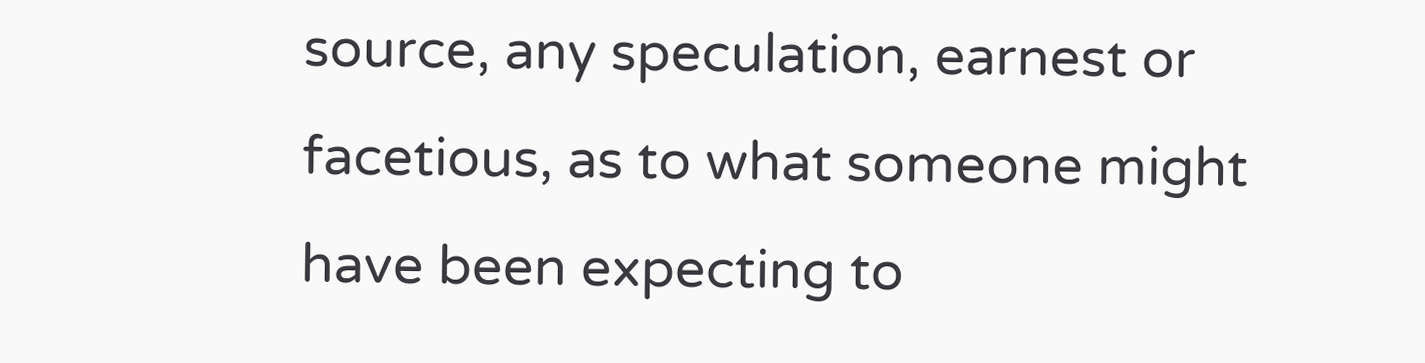source, any speculation, earnest or facetious, as to what someone might have been expecting to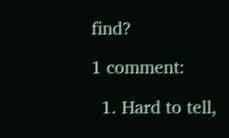find?

1 comment:

  1. Hard to tell,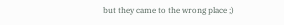but they came to the wrong place ;)